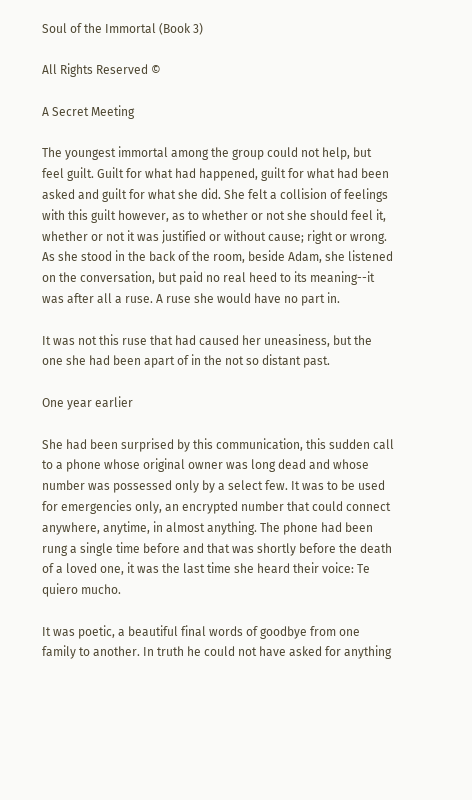Soul of the Immortal (Book 3)

All Rights Reserved ©

A Secret Meeting

The youngest immortal among the group could not help, but feel guilt. Guilt for what had happened, guilt for what had been asked and guilt for what she did. She felt a collision of feelings with this guilt however, as to whether or not she should feel it, whether or not it was justified or without cause; right or wrong. As she stood in the back of the room, beside Adam, she listened on the conversation, but paid no real heed to its meaning--it was after all a ruse. A ruse she would have no part in.

It was not this ruse that had caused her uneasiness, but the one she had been apart of in the not so distant past.

One year earlier

She had been surprised by this communication, this sudden call to a phone whose original owner was long dead and whose number was possessed only by a select few. It was to be used for emergencies only, an encrypted number that could connect anywhere, anytime, in almost anything. The phone had been rung a single time before and that was shortly before the death of a loved one, it was the last time she heard their voice: Te quiero mucho.

It was poetic, a beautiful final words of goodbye from one family to another. In truth he could not have asked for anything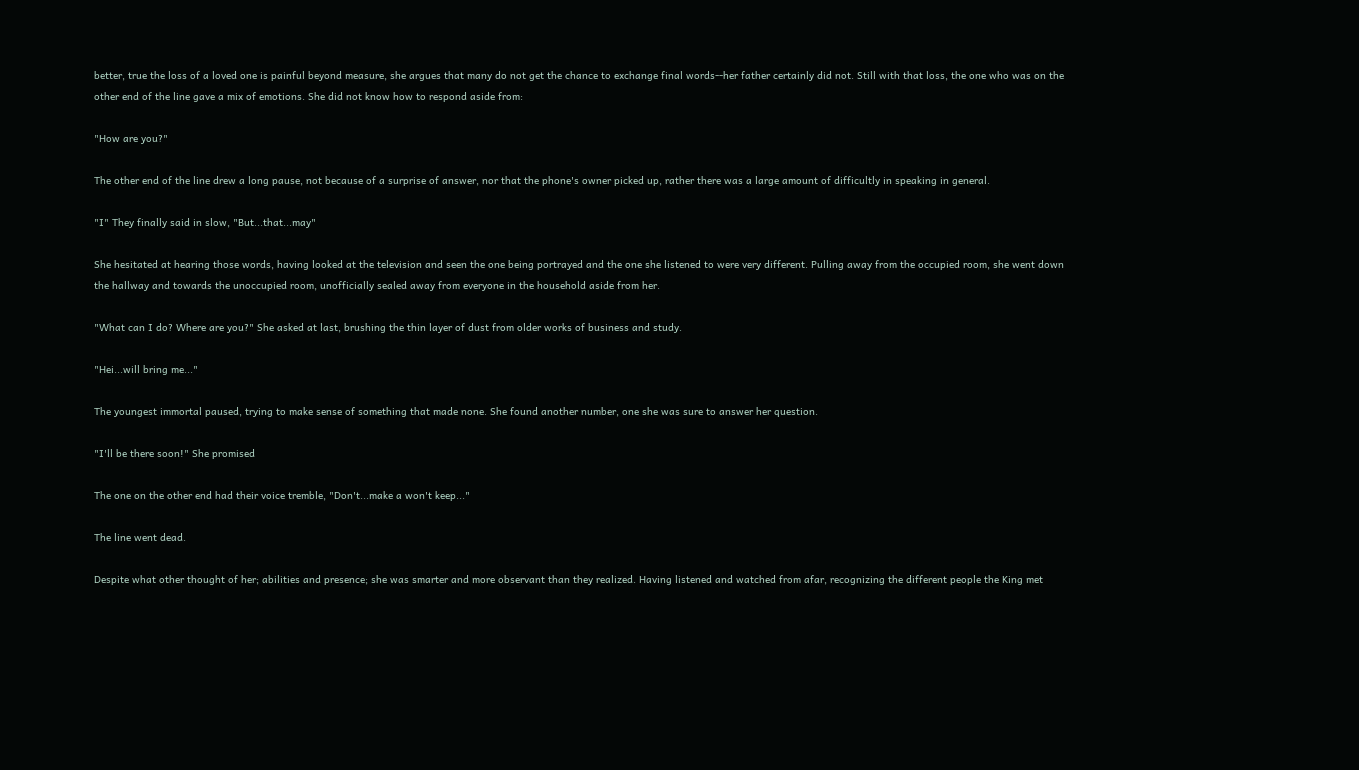better, true the loss of a loved one is painful beyond measure, she argues that many do not get the chance to exchange final words--her father certainly did not. Still with that loss, the one who was on the other end of the line gave a mix of emotions. She did not know how to respond aside from:

"How are you?"

The other end of the line drew a long pause, not because of a surprise of answer, nor that the phone's owner picked up, rather there was a large amount of difficultly in speaking in general.

"I" They finally said in slow, "But...that...may"

She hesitated at hearing those words, having looked at the television and seen the one being portrayed and the one she listened to were very different. Pulling away from the occupied room, she went down the hallway and towards the unoccupied room, unofficially sealed away from everyone in the household aside from her.

"What can I do? Where are you?" She asked at last, brushing the thin layer of dust from older works of business and study.

"Hei...will bring me..."

The youngest immortal paused, trying to make sense of something that made none. She found another number, one she was sure to answer her question.

"I'll be there soon!" She promised

The one on the other end had their voice tremble, "Don't...make a won't keep..."

The line went dead.

Despite what other thought of her; abilities and presence; she was smarter and more observant than they realized. Having listened and watched from afar, recognizing the different people the King met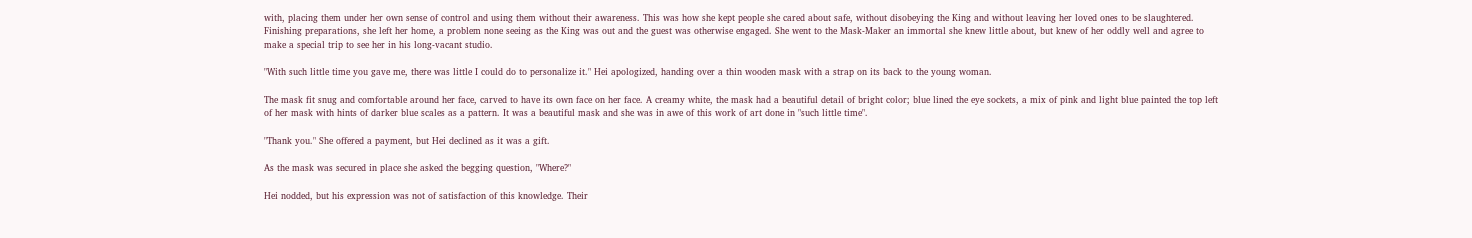with, placing them under her own sense of control and using them without their awareness. This was how she kept people she cared about safe, without disobeying the King and without leaving her loved ones to be slaughtered. Finishing preparations, she left her home, a problem none seeing as the King was out and the guest was otherwise engaged. She went to the Mask-Maker an immortal she knew little about, but knew of her oddly well and agree to make a special trip to see her in his long-vacant studio.

"With such little time you gave me, there was little I could do to personalize it." Hei apologized, handing over a thin wooden mask with a strap on its back to the young woman.

The mask fit snug and comfortable around her face, carved to have its own face on her face. A creamy white, the mask had a beautiful detail of bright color; blue lined the eye sockets, a mix of pink and light blue painted the top left of her mask with hints of darker blue scales as a pattern. It was a beautiful mask and she was in awe of this work of art done in "such little time".

"Thank you." She offered a payment, but Hei declined as it was a gift.

As the mask was secured in place she asked the begging question, "Where?"

Hei nodded, but his expression was not of satisfaction of this knowledge. Their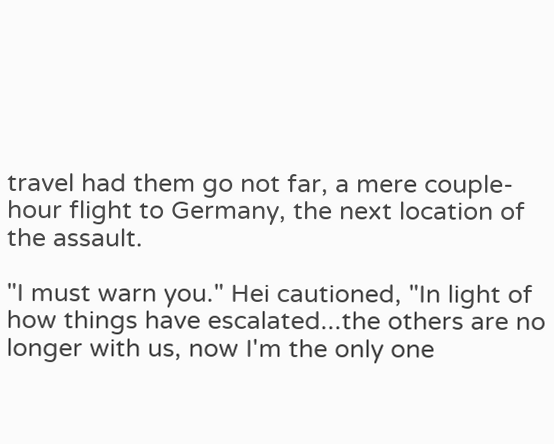travel had them go not far, a mere couple-hour flight to Germany, the next location of the assault.

"I must warn you." Hei cautioned, "In light of how things have escalated...the others are no longer with us, now I'm the only one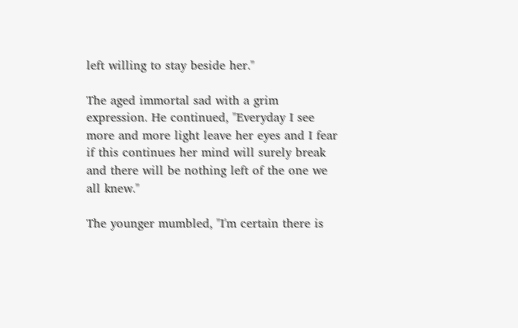left willing to stay beside her."

The aged immortal sad with a grim expression. He continued, "Everyday I see more and more light leave her eyes and I fear if this continues her mind will surely break and there will be nothing left of the one we all knew."

The younger mumbled, "I'm certain there is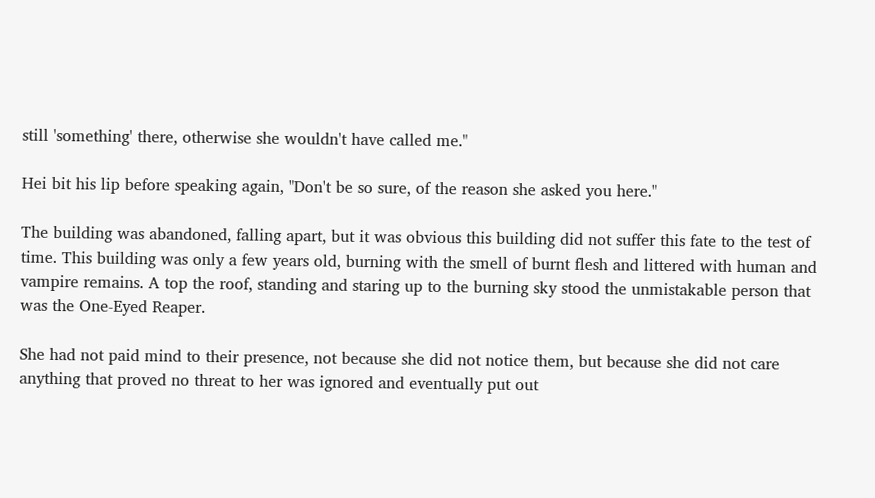still 'something' there, otherwise she wouldn't have called me."

Hei bit his lip before speaking again, "Don't be so sure, of the reason she asked you here."

The building was abandoned, falling apart, but it was obvious this building did not suffer this fate to the test of time. This building was only a few years old, burning with the smell of burnt flesh and littered with human and vampire remains. A top the roof, standing and staring up to the burning sky stood the unmistakable person that was the One-Eyed Reaper.

She had not paid mind to their presence, not because she did not notice them, but because she did not care anything that proved no threat to her was ignored and eventually put out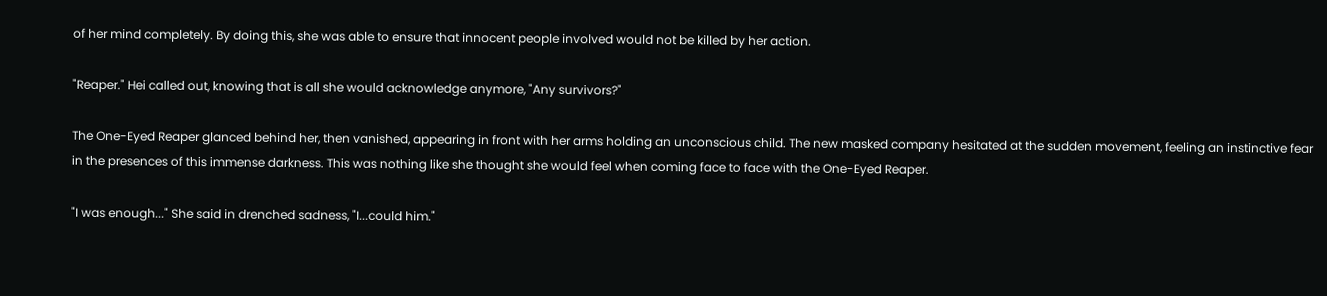of her mind completely. By doing this, she was able to ensure that innocent people involved would not be killed by her action.

"Reaper." Hei called out, knowing that is all she would acknowledge anymore, "Any survivors?"

The One-Eyed Reaper glanced behind her, then vanished, appearing in front with her arms holding an unconscious child. The new masked company hesitated at the sudden movement, feeling an instinctive fear in the presences of this immense darkness. This was nothing like she thought she would feel when coming face to face with the One-Eyed Reaper.

"I was enough..." She said in drenched sadness, "I...could him."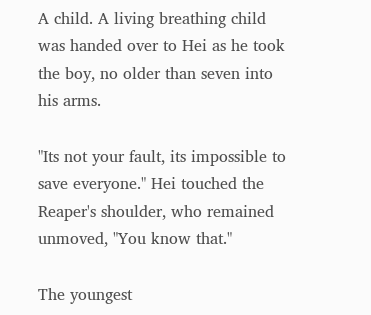A child. A living breathing child was handed over to Hei as he took the boy, no older than seven into his arms.

"Its not your fault, its impossible to save everyone." Hei touched the Reaper's shoulder, who remained unmoved, "You know that."

The youngest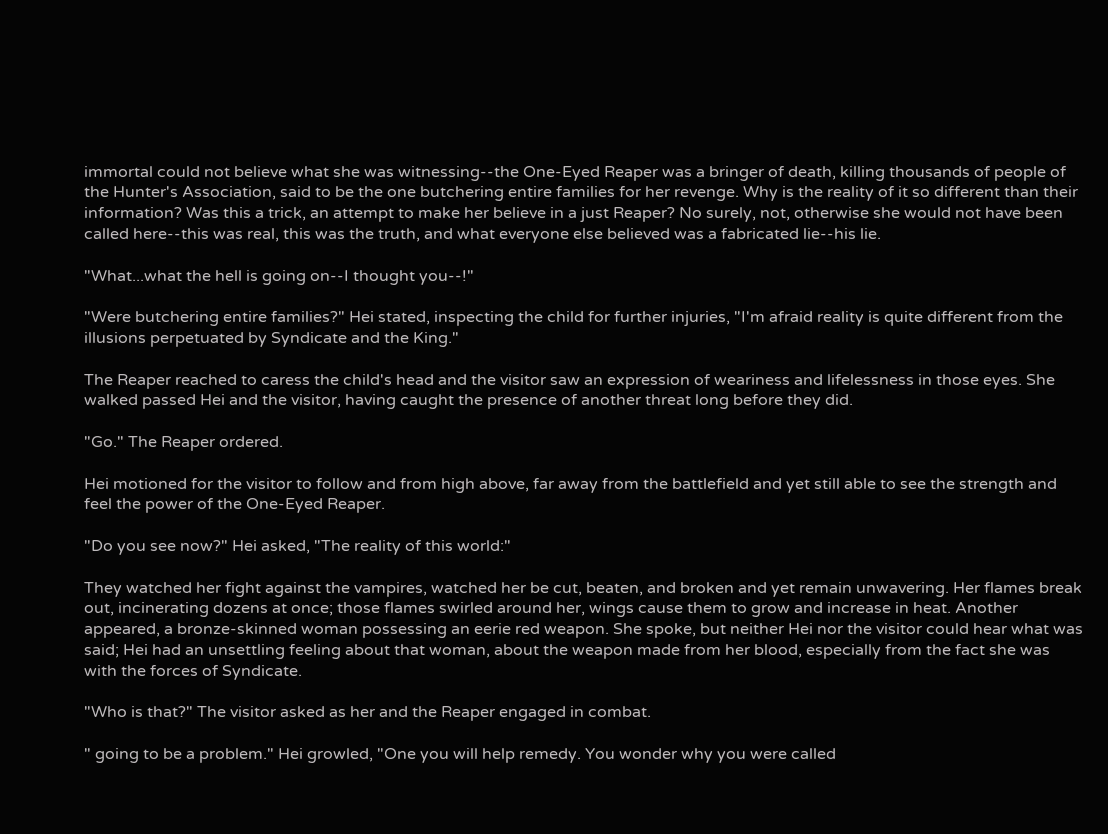immortal could not believe what she was witnessing--the One-Eyed Reaper was a bringer of death, killing thousands of people of the Hunter's Association, said to be the one butchering entire families for her revenge. Why is the reality of it so different than their information? Was this a trick, an attempt to make her believe in a just Reaper? No surely, not, otherwise she would not have been called here--this was real, this was the truth, and what everyone else believed was a fabricated lie--his lie.

"What...what the hell is going on--I thought you--!"

"Were butchering entire families?" Hei stated, inspecting the child for further injuries, "I'm afraid reality is quite different from the illusions perpetuated by Syndicate and the King."

The Reaper reached to caress the child's head and the visitor saw an expression of weariness and lifelessness in those eyes. She walked passed Hei and the visitor, having caught the presence of another threat long before they did.

"Go." The Reaper ordered.

Hei motioned for the visitor to follow and from high above, far away from the battlefield and yet still able to see the strength and feel the power of the One-Eyed Reaper.

"Do you see now?" Hei asked, "The reality of this world:"

They watched her fight against the vampires, watched her be cut, beaten, and broken and yet remain unwavering. Her flames break out, incinerating dozens at once; those flames swirled around her, wings cause them to grow and increase in heat. Another appeared, a bronze-skinned woman possessing an eerie red weapon. She spoke, but neither Hei nor the visitor could hear what was said; Hei had an unsettling feeling about that woman, about the weapon made from her blood, especially from the fact she was with the forces of Syndicate.

"Who is that?" The visitor asked as her and the Reaper engaged in combat.

" going to be a problem." Hei growled, "One you will help remedy. You wonder why you were called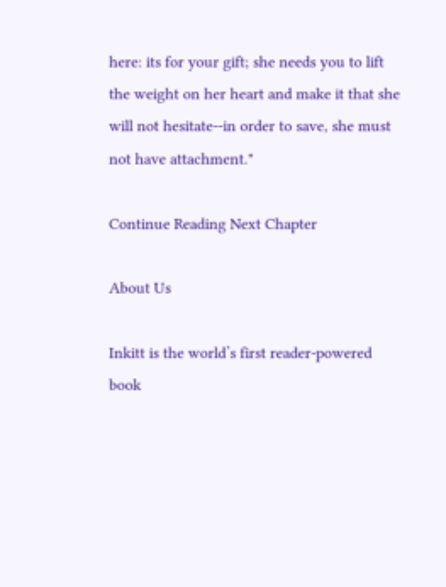here: its for your gift; she needs you to lift the weight on her heart and make it that she will not hesitate--in order to save, she must not have attachment."

Continue Reading Next Chapter

About Us

Inkitt is the world’s first reader-powered book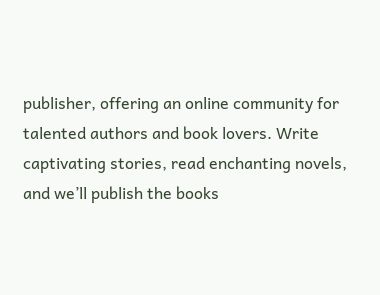publisher, offering an online community for talented authors and book lovers. Write captivating stories, read enchanting novels, and we’ll publish the books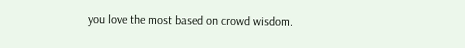you love the most based on crowd wisdom.